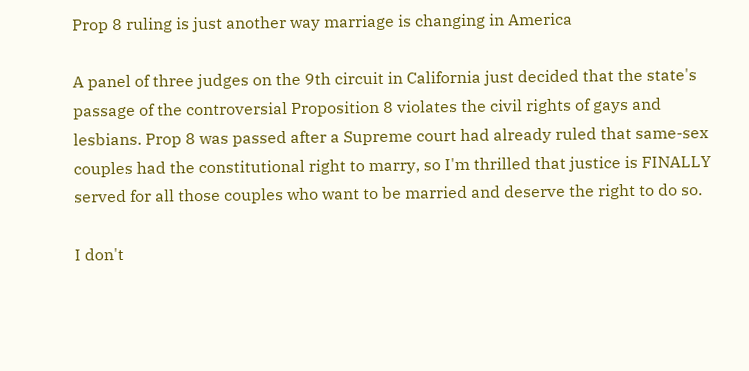Prop 8 ruling is just another way marriage is changing in America

A panel of three judges on the 9th circuit in California just decided that the state's passage of the controversial Proposition 8 violates the civil rights of gays and lesbians. Prop 8 was passed after a Supreme court had already ruled that same-sex couples had the constitutional right to marry, so I'm thrilled that justice is FINALLY served for all those couples who want to be married and deserve the right to do so.

I don't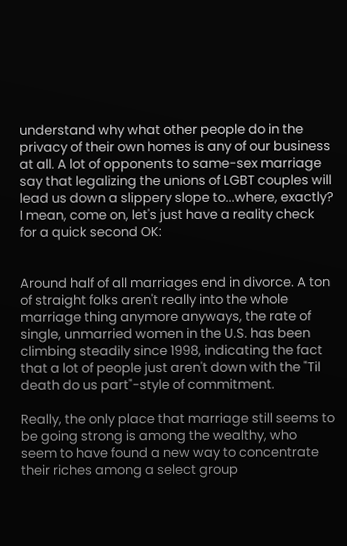understand why what other people do in the privacy of their own homes is any of our business at all. A lot of opponents to same-sex marriage say that legalizing the unions of LGBT couples will lead us down a slippery slope to...where, exactly? I mean, come on, let's just have a reality check for a quick second OK:


Around half of all marriages end in divorce. A ton of straight folks aren't really into the whole marriage thing anymore anyways, the rate of single, unmarried women in the U.S. has been climbing steadily since 1998, indicating the fact that a lot of people just aren't down with the "Til death do us part"-style of commitment.

Really, the only place that marriage still seems to be going strong is among the wealthy, who seem to have found a new way to concentrate their riches among a select group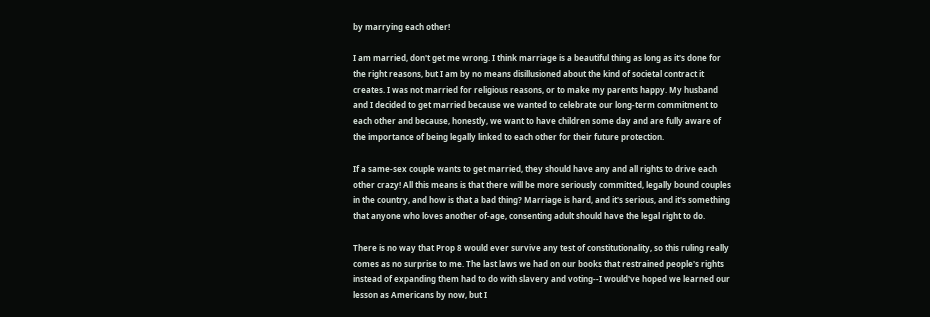by marrying each other!

I am married, don't get me wrong. I think marriage is a beautiful thing as long as it's done for the right reasons, but I am by no means disillusioned about the kind of societal contract it creates. I was not married for religious reasons, or to make my parents happy. My husband and I decided to get married because we wanted to celebrate our long-term commitment to each other and because, honestly, we want to have children some day and are fully aware of the importance of being legally linked to each other for their future protection.

If a same-sex couple wants to get married, they should have any and all rights to drive each other crazy! All this means is that there will be more seriously committed, legally bound couples in the country, and how is that a bad thing? Marriage is hard, and it's serious, and it's something that anyone who loves another of-age, consenting adult should have the legal right to do.

There is no way that Prop 8 would ever survive any test of constitutionality, so this ruling really comes as no surprise to me. The last laws we had on our books that restrained people's rights instead of expanding them had to do with slavery and voting--I would've hoped we learned our lesson as Americans by now, but I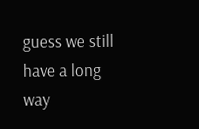guess we still have a long way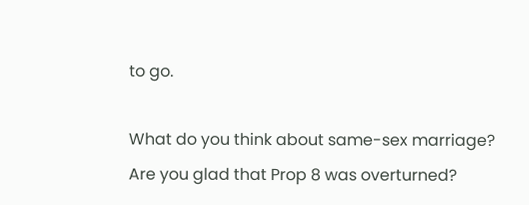to go.

What do you think about same-sex marriage? Are you glad that Prop 8 was overturned?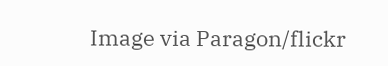Image via Paragon/flickr